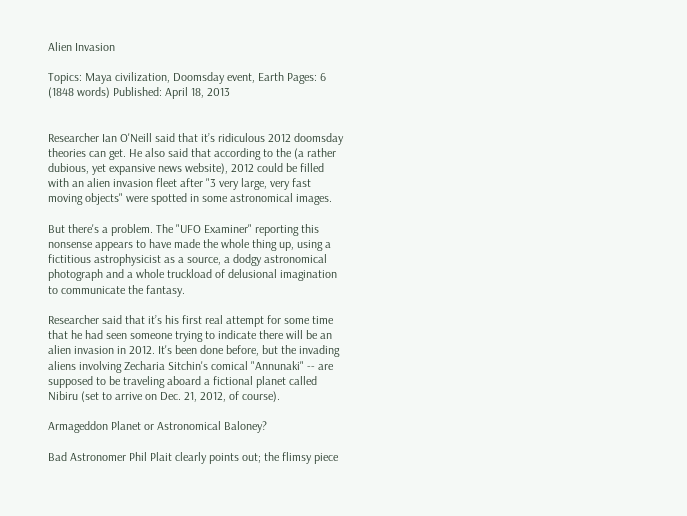Alien Invasion

Topics: Maya civilization, Doomsday event, Earth Pages: 6 (1848 words) Published: April 18, 2013


Researcher Ian O'Neill said that it’s ridiculous 2012 doomsday theories can get. He also said that according to the (a rather dubious, yet expansive news website), 2012 could be filled with an alien invasion fleet after "3 very large, very fast moving objects" were spotted in some astronomical images.

But there's a problem. The "UFO Examiner" reporting this nonsense appears to have made the whole thing up, using a fictitious astrophysicist as a source, a dodgy astronomical photograph and a whole truckload of delusional imagination to communicate the fantasy.

Researcher said that it’s his first real attempt for some time that he had seen someone trying to indicate there will be an alien invasion in 2012. It's been done before, but the invading aliens involving Zecharia Sitchin's comical "Annunaki" -- are supposed to be traveling aboard a fictional planet called Nibiru (set to arrive on Dec. 21, 2012, of course).

Armageddon Planet or Astronomical Baloney?

Bad Astronomer Phil Plait clearly points out; the flimsy piece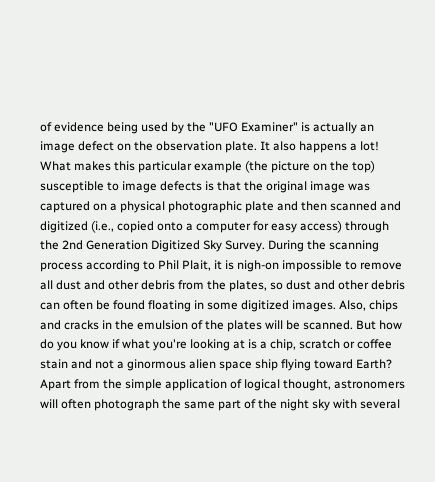of evidence being used by the "UFO Examiner" is actually an image defect on the observation plate. It also happens a lot! What makes this particular example (the picture on the top) susceptible to image defects is that the original image was captured on a physical photographic plate and then scanned and digitized (i.e., copied onto a computer for easy access) through the 2nd Generation Digitized Sky Survey. During the scanning process according to Phil Plait, it is nigh-on impossible to remove all dust and other debris from the plates, so dust and other debris can often be found floating in some digitized images. Also, chips and cracks in the emulsion of the plates will be scanned. But how do you know if what you're looking at is a chip, scratch or coffee stain and not a ginormous alien space ship flying toward Earth? Apart from the simple application of logical thought, astronomers will often photograph the same part of the night sky with several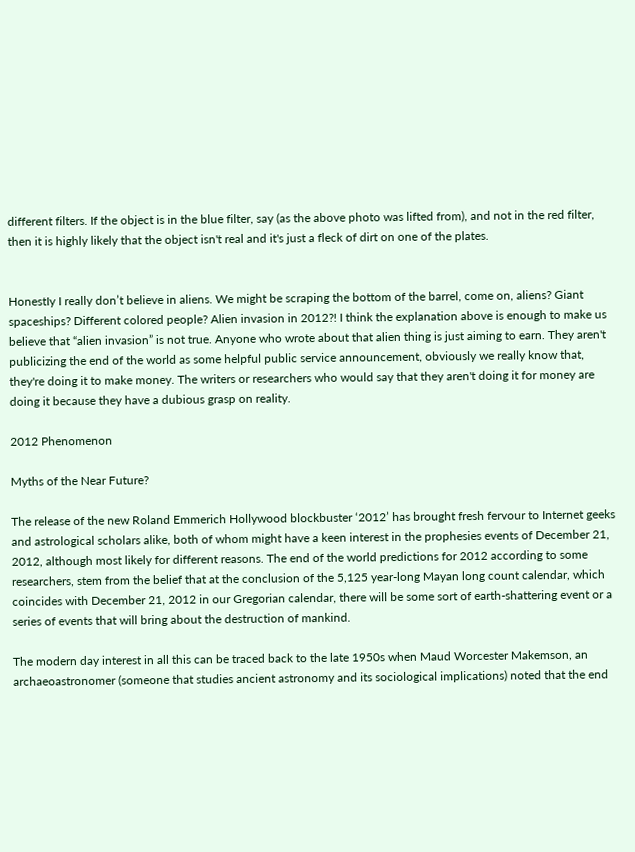different filters. If the object is in the blue filter, say (as the above photo was lifted from), and not in the red filter, then it is highly likely that the object isn't real and it's just a fleck of dirt on one of the plates.


HonestIy I really don’t believe in aliens. We might be scraping the bottom of the barrel, come on, aliens? Giant spaceships? Different colored people? Alien invasion in 2012?! I think the explanation above is enough to make us believe that “alien invasion” is not true. Anyone who wrote about that alien thing is just aiming to earn. They aren't publicizing the end of the world as some helpful public service announcement, obviously we really know that, they're doing it to make money. The writers or researchers who would say that they aren't doing it for money are doing it because they have a dubious grasp on reality.

2012 Phenomenon

Myths of the Near Future?

The release of the new Roland Emmerich Hollywood blockbuster ‘2012’ has brought fresh fervour to Internet geeks and astrological scholars alike, both of whom might have a keen interest in the prophesies events of December 21, 2012, although most likely for different reasons. The end of the world predictions for 2012 according to some researchers, stem from the belief that at the conclusion of the 5,125 year-long Mayan long count calendar, which coincides with December 21, 2012 in our Gregorian calendar, there will be some sort of earth-shattering event or a series of events that will bring about the destruction of mankind.

The modern day interest in all this can be traced back to the late 1950s when Maud Worcester Makemson, an archaeoastronomer (someone that studies ancient astronomy and its sociological implications) noted that the end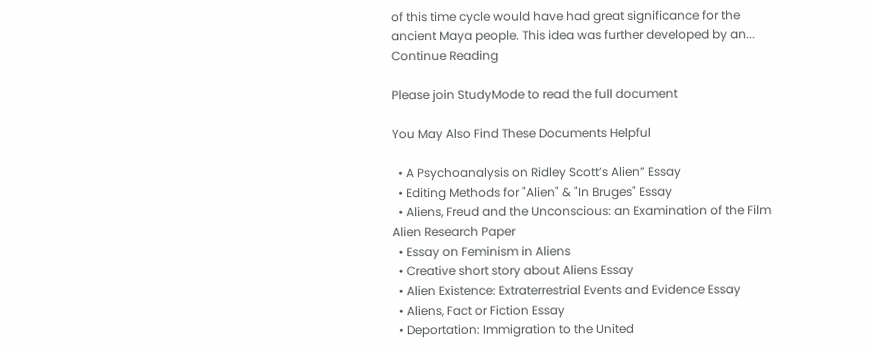of this time cycle would have had great significance for the ancient Maya people. This idea was further developed by an...
Continue Reading

Please join StudyMode to read the full document

You May Also Find These Documents Helpful

  • A Psychoanalysis on Ridley Scott’s Alien” Essay
  • Editing Methods for "Alien" & "In Bruges" Essay
  • Aliens, Freud and the Unconscious: an Examination of the Film Alien Research Paper
  • Essay on Feminism in Aliens
  • Creative short story about Aliens Essay
  • Alien Existence: Extraterrestrial Events and Evidence Essay
  • Aliens, Fact or Fiction Essay
  • Deportation: Immigration to the United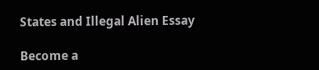States and Illegal Alien Essay

Become a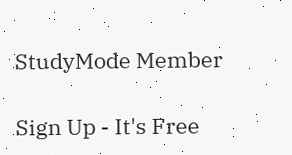StudyMode Member

Sign Up - It's Free